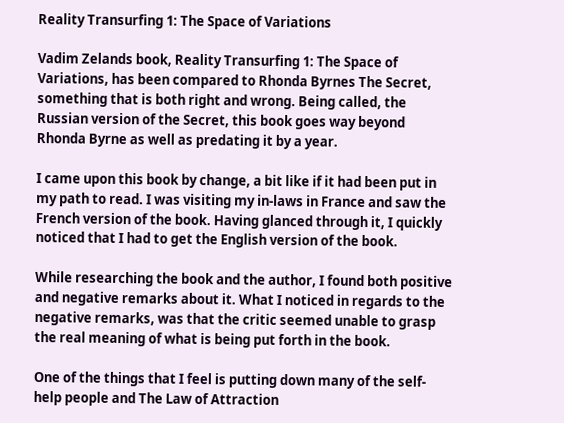Reality Transurfing 1: The Space of Variations

Vadim Zelands book, Reality Transurfing 1: The Space of Variations, has been compared to Rhonda Byrnes The Secret, something that is both right and wrong. Being called, the Russian version of the Secret, this book goes way beyond Rhonda Byrne as well as predating it by a year.

I came upon this book by change, a bit like if it had been put in my path to read. I was visiting my in-laws in France and saw the French version of the book. Having glanced through it, I quickly noticed that I had to get the English version of the book.

While researching the book and the author, I found both positive and negative remarks about it. What I noticed in regards to the negative remarks, was that the critic seemed unable to grasp the real meaning of what is being put forth in the book.

One of the things that I feel is putting down many of the self-help people and The Law of Attraction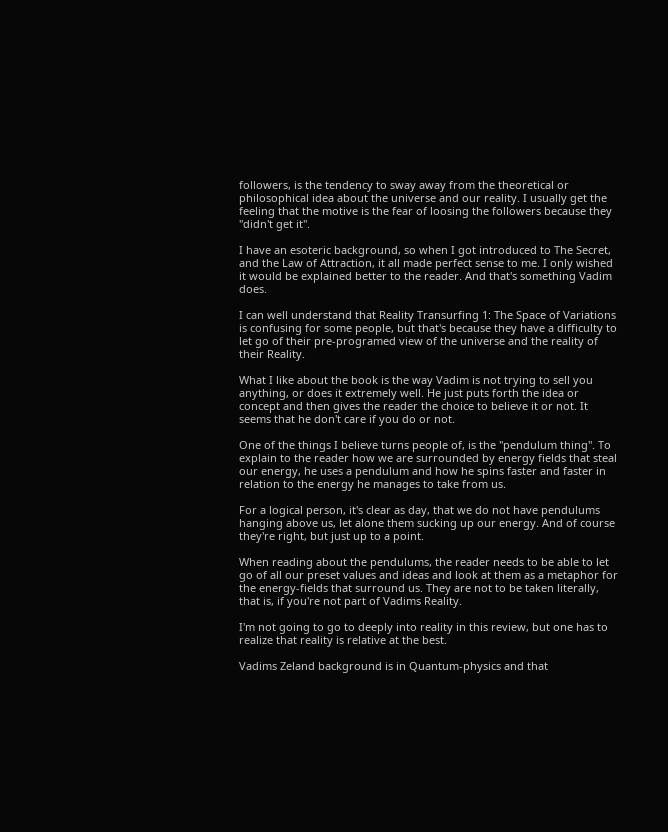followers, is the tendency to sway away from the theoretical or philosophical idea about the universe and our reality. I usually get the feeling that the motive is the fear of loosing the followers because they "didn't get it".

I have an esoteric background, so when I got introduced to The Secret, and the Law of Attraction, it all made perfect sense to me. I only wished it would be explained better to the reader. And that's something Vadim does.

I can well understand that Reality Transurfing 1: The Space of Variations is confusing for some people, but that's because they have a difficulty to let go of their pre-programed view of the universe and the reality of their Reality.

What I like about the book is the way Vadim is not trying to sell you anything, or does it extremely well. He just puts forth the idea or concept and then gives the reader the choice to believe it or not. It seems that he don't care if you do or not.

One of the things I believe turns people of, is the "pendulum thing". To explain to the reader how we are surrounded by energy fields that steal our energy, he uses a pendulum and how he spins faster and faster in relation to the energy he manages to take from us.

For a logical person, it's clear as day, that we do not have pendulums hanging above us, let alone them sucking up our energy. And of course they're right, but just up to a point.

When reading about the pendulums, the reader needs to be able to let go of all our preset values and ideas and look at them as a metaphor for the energy-fields that surround us. They are not to be taken literally, that is, if you're not part of Vadims Reality.

I'm not going to go to deeply into reality in this review, but one has to realize that reality is relative at the best.

Vadims Zeland background is in Quantum-physics and that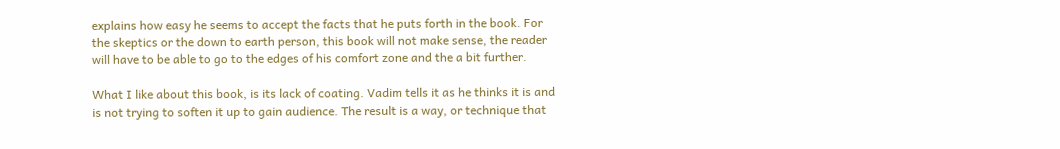explains how easy he seems to accept the facts that he puts forth in the book. For the skeptics or the down to earth person, this book will not make sense, the reader will have to be able to go to the edges of his comfort zone and the a bit further.

What I like about this book, is its lack of coating. Vadim tells it as he thinks it is and is not trying to soften it up to gain audience. The result is a way, or technique that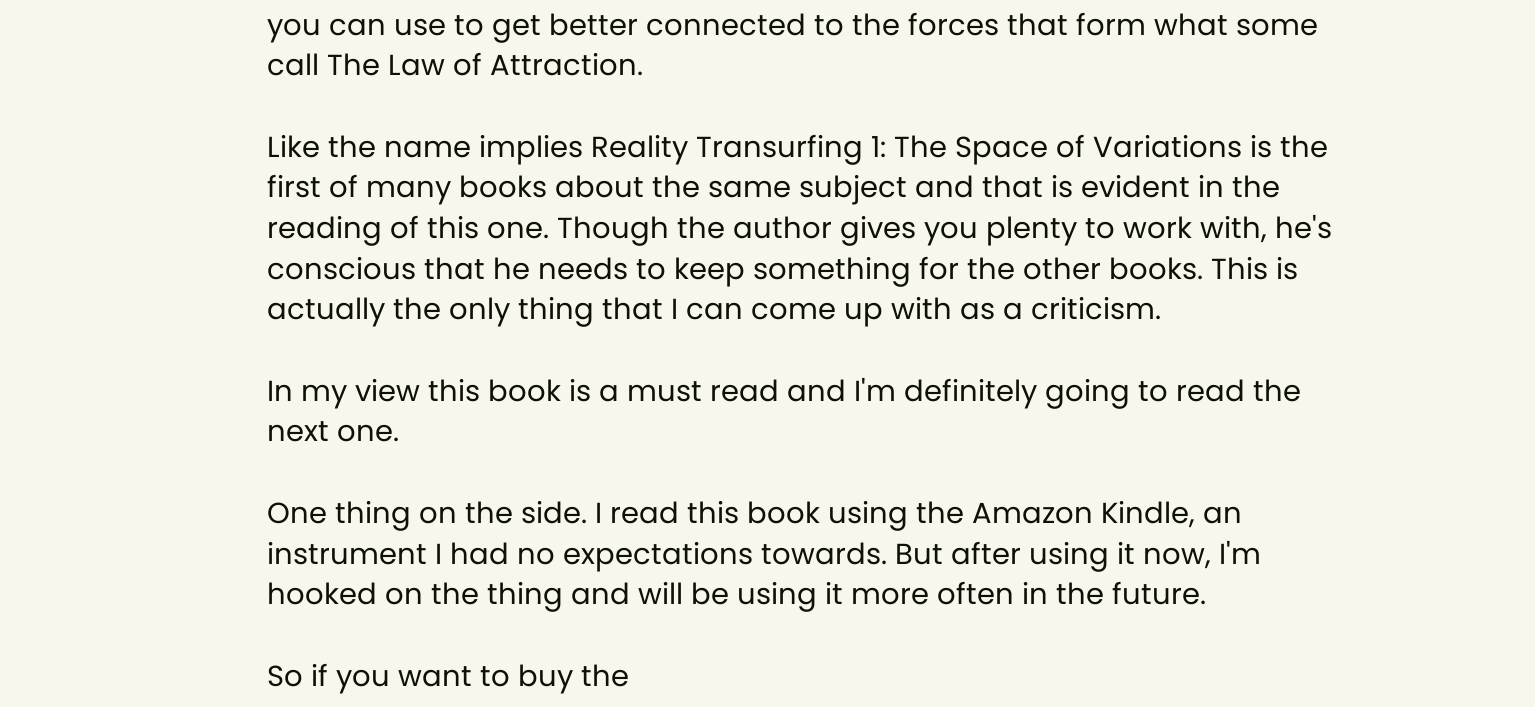you can use to get better connected to the forces that form what some call The Law of Attraction.

Like the name implies Reality Transurfing 1: The Space of Variations is the first of many books about the same subject and that is evident in the reading of this one. Though the author gives you plenty to work with, he's conscious that he needs to keep something for the other books. This is actually the only thing that I can come up with as a criticism.

In my view this book is a must read and I'm definitely going to read the next one.

One thing on the side. I read this book using the Amazon Kindle, an instrument I had no expectations towards. But after using it now, I'm hooked on the thing and will be using it more often in the future.

So if you want to buy the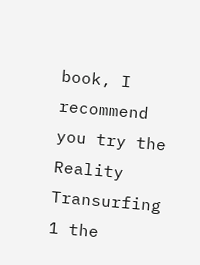book, I recommend you try the Reality Transurfing 1 the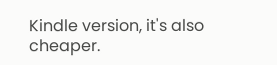Kindle version, it's also cheaper.